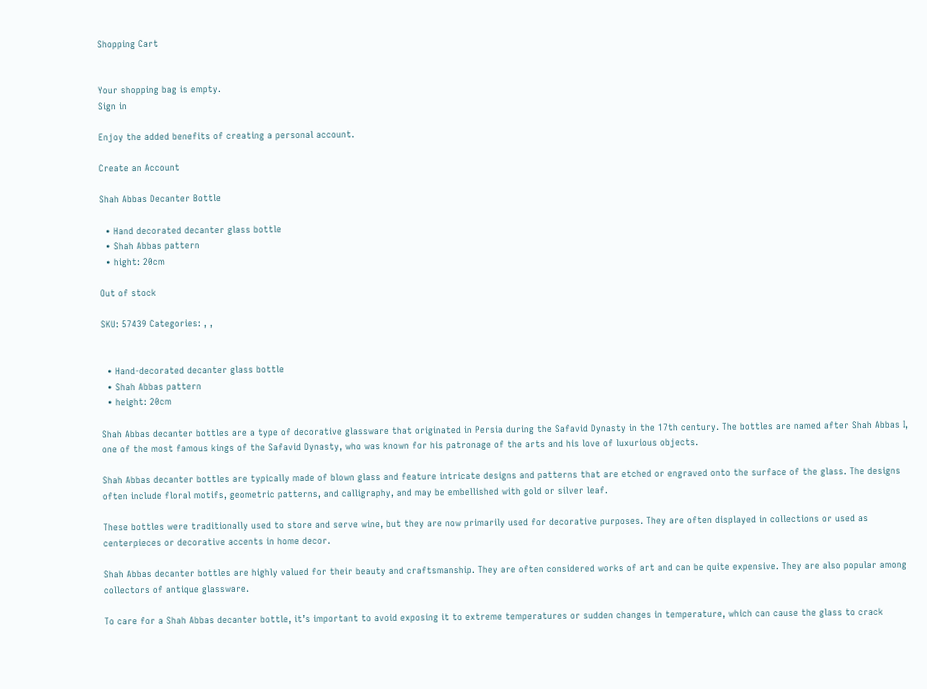Shopping Cart


Your shopping bag is empty.
Sign in

Enjoy the added benefits of creating a personal account.

Create an Account

Shah Abbas Decanter Bottle

  • Hand decorated decanter glass bottle
  • Shah Abbas pattern
  • hight: 20cm

Out of stock

SKU: 57439 Categories: , ,


  • Hand-decorated decanter glass bottle
  • Shah Abbas pattern
  • height: 20cm

Shah Abbas decanter bottles are a type of decorative glassware that originated in Persia during the Safavid Dynasty in the 17th century. The bottles are named after Shah Abbas I, one of the most famous kings of the Safavid Dynasty, who was known for his patronage of the arts and his love of luxurious objects.

Shah Abbas decanter bottles are typically made of blown glass and feature intricate designs and patterns that are etched or engraved onto the surface of the glass. The designs often include floral motifs, geometric patterns, and calligraphy, and may be embellished with gold or silver leaf.

These bottles were traditionally used to store and serve wine, but they are now primarily used for decorative purposes. They are often displayed in collections or used as centerpieces or decorative accents in home decor.

Shah Abbas decanter bottles are highly valued for their beauty and craftsmanship. They are often considered works of art and can be quite expensive. They are also popular among collectors of antique glassware.

To care for a Shah Abbas decanter bottle, it’s important to avoid exposing it to extreme temperatures or sudden changes in temperature, which can cause the glass to crack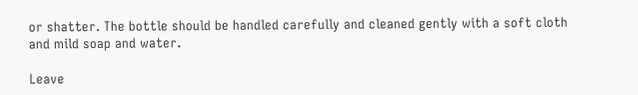or shatter. The bottle should be handled carefully and cleaned gently with a soft cloth and mild soap and water.

Leave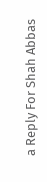a Reply For Shah Abbas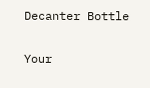Decanter Bottle

Your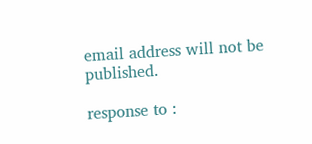email address will not be published.

response to :